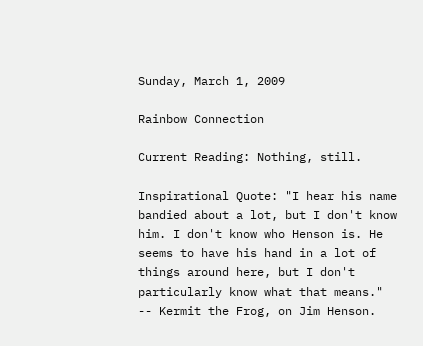Sunday, March 1, 2009

Rainbow Connection

Current Reading: Nothing, still.

Inspirational Quote: "I hear his name bandied about a lot, but I don't know him. I don't know who Henson is. He seems to have his hand in a lot of things around here, but I don't particularly know what that means." -- Kermit the Frog, on Jim Henson.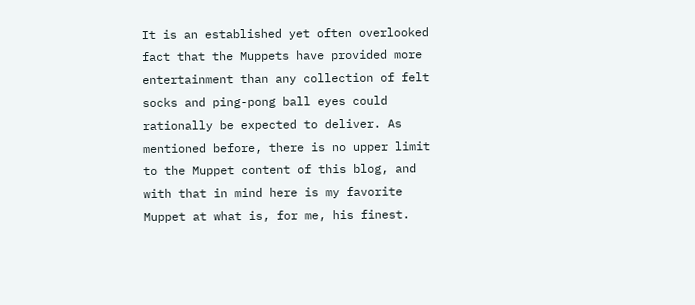It is an established yet often overlooked fact that the Muppets have provided more entertainment than any collection of felt socks and ping-pong ball eyes could rationally be expected to deliver. As mentioned before, there is no upper limit to the Muppet content of this blog, and with that in mind here is my favorite Muppet at what is, for me, his finest.